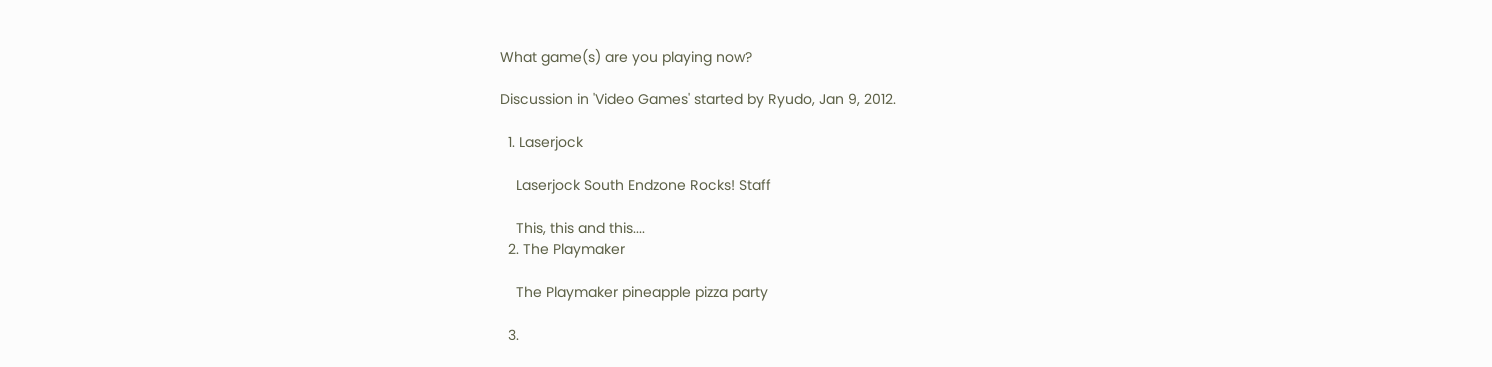What game(s) are you playing now?

Discussion in 'Video Games' started by Ryudo, Jan 9, 2012.

  1. Laserjock

    Laserjock South Endzone Rocks! Staff

    This, this and this....
  2. The Playmaker

    The Playmaker pineapple pizza party

  3.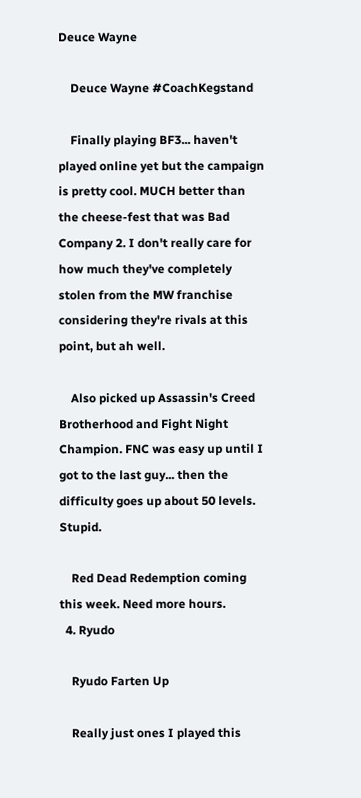Deuce Wayne

    Deuce Wayne #CoachKegstand

    Finally playing BF3... haven't played online yet but the campaign is pretty cool. MUCH better than the cheese-fest that was Bad Company 2. I don't really care for how much they've completely stolen from the MW franchise considering they're rivals at this point, but ah well.

    Also picked up Assassin's Creed Brotherhood and Fight Night Champion. FNC was easy up until I got to the last guy... then the difficulty goes up about 50 levels. Stupid.

    Red Dead Redemption coming this week. Need more hours.
  4. Ryudo

    Ryudo Farten Up

    Really just ones I played this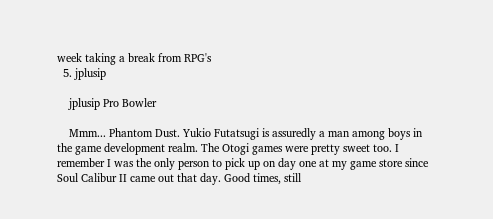week taking a break from RPG's
  5. jplusip

    jplusip Pro Bowler

    Mmm... Phantom Dust. Yukio Futatsugi is assuredly a man among boys in the game development realm. The Otogi games were pretty sweet too. I remember I was the only person to pick up on day one at my game store since Soul Calibur II came out that day. Good times, still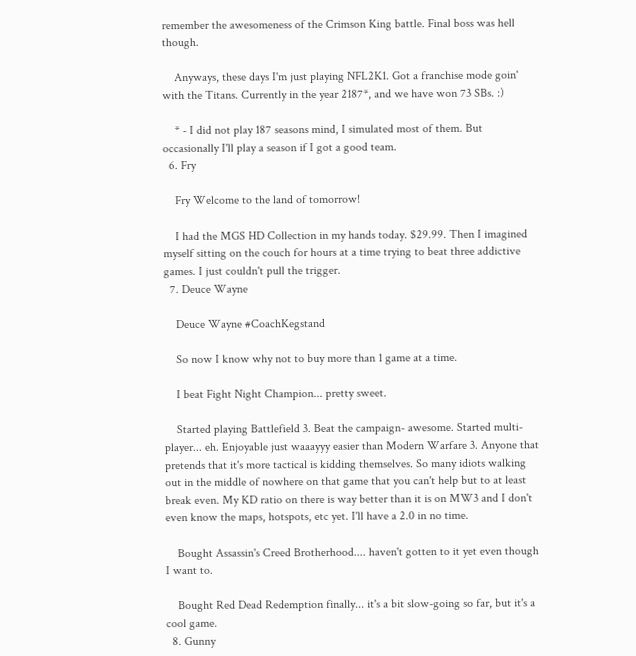remember the awesomeness of the Crimson King battle. Final boss was hell though.

    Anyways, these days I'm just playing NFL2K1. Got a franchise mode goin' with the Titans. Currently in the year 2187*, and we have won 73 SBs. :)

    * - I did not play 187 seasons mind, I simulated most of them. But occasionally I'll play a season if I got a good team.
  6. Fry

    Fry Welcome to the land of tomorrow!

    I had the MGS HD Collection in my hands today. $29.99. Then I imagined myself sitting on the couch for hours at a time trying to beat three addictive games. I just couldn't pull the trigger.
  7. Deuce Wayne

    Deuce Wayne #CoachKegstand

    So now I know why not to buy more than 1 game at a time.

    I beat Fight Night Champion... pretty sweet.

    Started playing Battlefield 3. Beat the campaign- awesome. Started multi-player... eh. Enjoyable just waaayyy easier than Modern Warfare 3. Anyone that pretends that it's more tactical is kidding themselves. So many idiots walking out in the middle of nowhere on that game that you can't help but to at least break even. My KD ratio on there is way better than it is on MW3 and I don't even know the maps, hotspots, etc yet. I'll have a 2.0 in no time.

    Bought Assassin's Creed Brotherhood.... haven't gotten to it yet even though I want to.

    Bought Red Dead Redemption finally... it's a bit slow-going so far, but it's a cool game.
  8. Gunny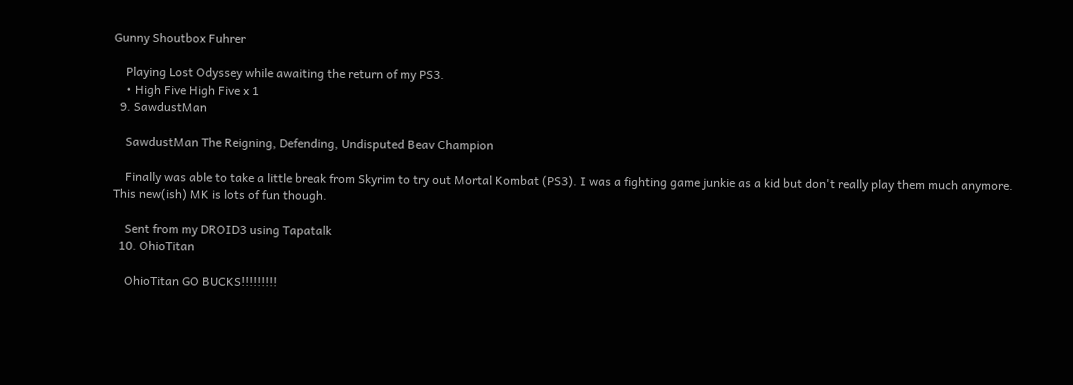Gunny Shoutbox Fuhrer

    Playing Lost Odyssey while awaiting the return of my PS3.
    • High Five High Five x 1
  9. SawdustMan

    SawdustMan The Reigning, Defending, Undisputed Beav Champion

    Finally was able to take a little break from Skyrim to try out Mortal Kombat (PS3). I was a fighting game junkie as a kid but don't really play them much anymore. This new(ish) MK is lots of fun though.

    Sent from my DROID3 using Tapatalk
  10. OhioTitan

    OhioTitan GO BUCKS!!!!!!!!!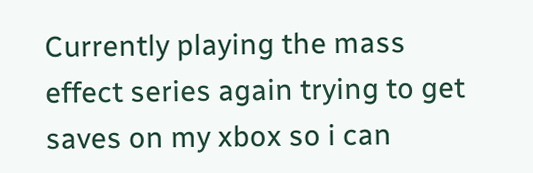Currently playing the mass effect series again trying to get saves on my xbox so i can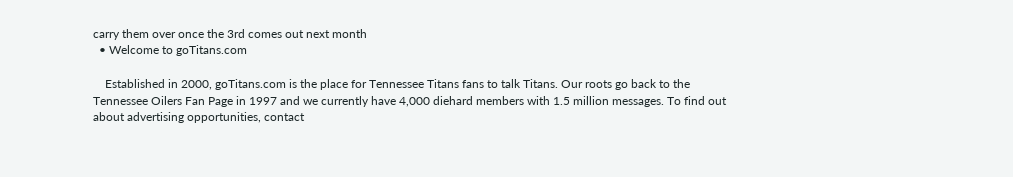carry them over once the 3rd comes out next month
  • Welcome to goTitans.com

    Established in 2000, goTitans.com is the place for Tennessee Titans fans to talk Titans. Our roots go back to the Tennessee Oilers Fan Page in 1997 and we currently have 4,000 diehard members with 1.5 million messages. To find out about advertising opportunities, contact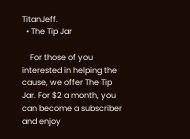TitanJeff.
  • The Tip Jar

    For those of you interested in helping the cause, we offer The Tip Jar. For $2 a month, you can become a subscriber and enjoy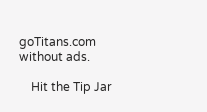goTitans.com without ads.

    Hit the Tip Jar